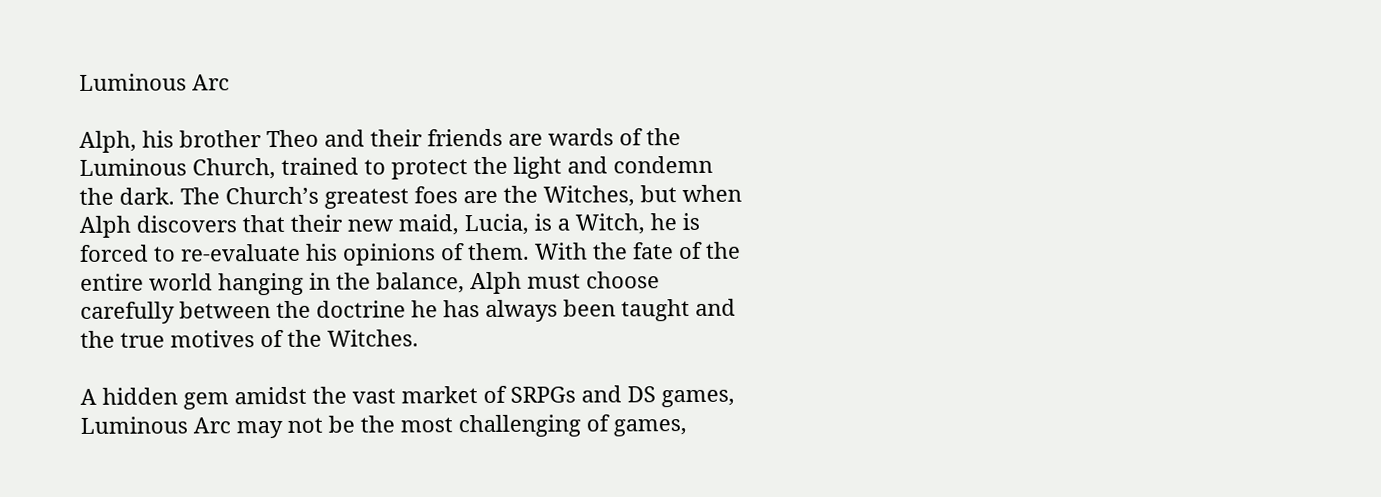Luminous Arc

Alph, his brother Theo and their friends are wards of the Luminous Church, trained to protect the light and condemn the dark. The Church’s greatest foes are the Witches, but when Alph discovers that their new maid, Lucia, is a Witch, he is forced to re-evaluate his opinions of them. With the fate of the entire world hanging in the balance, Alph must choose carefully between the doctrine he has always been taught and the true motives of the Witches.

A hidden gem amidst the vast market of SRPGs and DS games, Luminous Arc may not be the most challenging of games,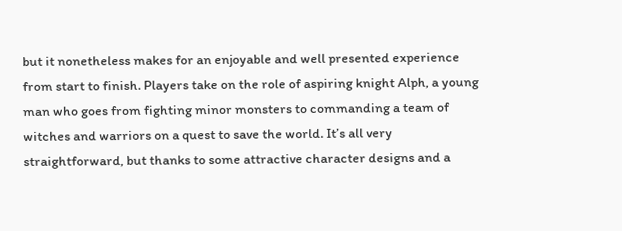but it nonetheless makes for an enjoyable and well presented experience from start to finish. Players take on the role of aspiring knight Alph, a young man who goes from fighting minor monsters to commanding a team of witches and warriors on a quest to save the world. It’s all very straightforward, but thanks to some attractive character designs and a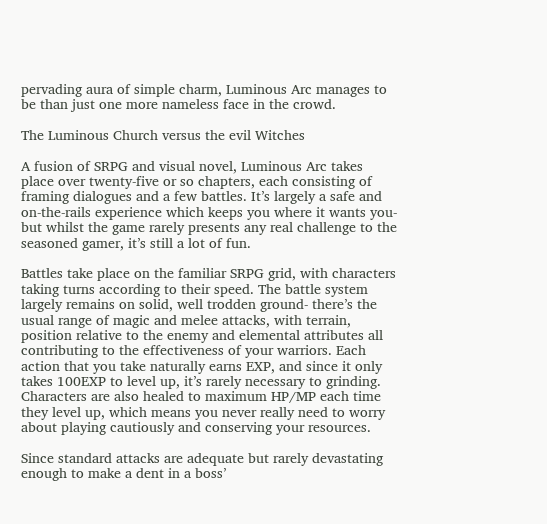pervading aura of simple charm, Luminous Arc manages to be than just one more nameless face in the crowd.

The Luminous Church versus the evil Witches

A fusion of SRPG and visual novel, Luminous Arc takes place over twenty-five or so chapters, each consisting of framing dialogues and a few battles. It’s largely a safe and on-the-rails experience which keeps you where it wants you- but whilst the game rarely presents any real challenge to the seasoned gamer, it’s still a lot of fun.

Battles take place on the familiar SRPG grid, with characters taking turns according to their speed. The battle system largely remains on solid, well trodden ground- there’s the usual range of magic and melee attacks, with terrain, position relative to the enemy and elemental attributes all contributing to the effectiveness of your warriors. Each action that you take naturally earns EXP, and since it only takes 100EXP to level up, it’s rarely necessary to grinding. Characters are also healed to maximum HP/MP each time they level up, which means you never really need to worry about playing cautiously and conserving your resources.

Since standard attacks are adequate but rarely devastating enough to make a dent in a boss’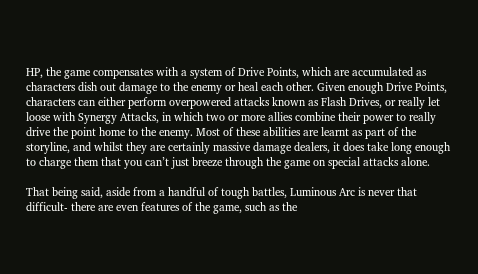HP, the game compensates with a system of Drive Points, which are accumulated as characters dish out damage to the enemy or heal each other. Given enough Drive Points, characters can either perform overpowered attacks known as Flash Drives, or really let loose with Synergy Attacks, in which two or more allies combine their power to really drive the point home to the enemy. Most of these abilities are learnt as part of the storyline, and whilst they are certainly massive damage dealers, it does take long enough to charge them that you can’t just breeze through the game on special attacks alone.

That being said, aside from a handful of tough battles, Luminous Arc is never that difficult- there are even features of the game, such as the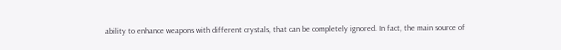ability to enhance weapons with different crystals, that can be completely ignored. In fact, the main source of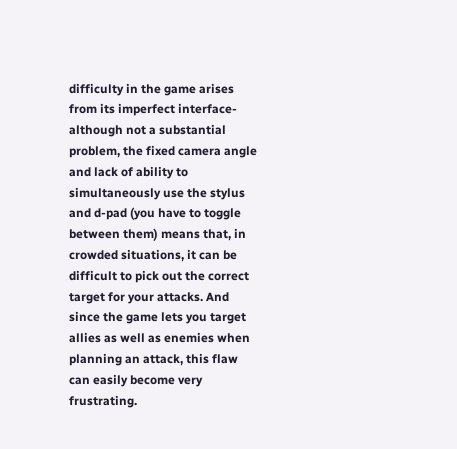difficulty in the game arises from its imperfect interface- although not a substantial problem, the fixed camera angle and lack of ability to simultaneously use the stylus and d-pad (you have to toggle between them) means that, in crowded situations, it can be difficult to pick out the correct target for your attacks. And since the game lets you target allies as well as enemies when planning an attack, this flaw can easily become very frustrating.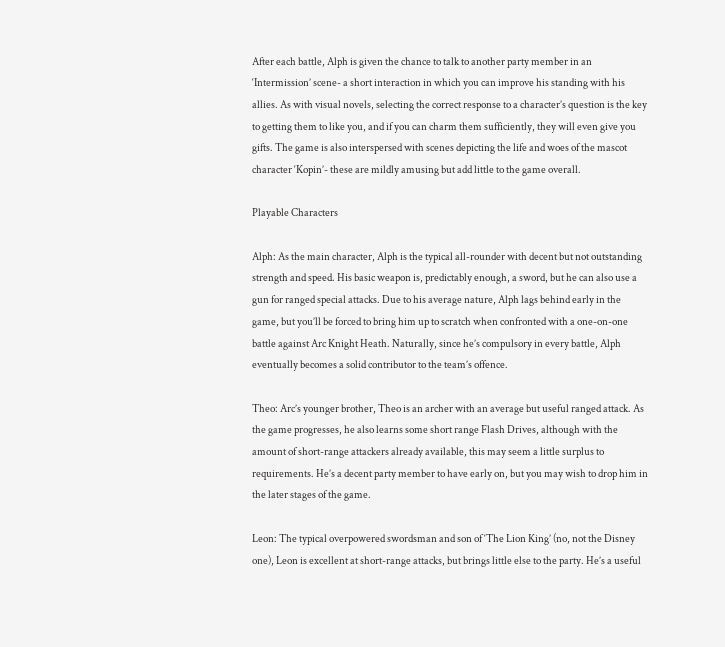After each battle, Alph is given the chance to talk to another party member in an ‘Intermission’ scene- a short interaction in which you can improve his standing with his allies. As with visual novels, selecting the correct response to a character’s question is the key to getting them to like you, and if you can charm them sufficiently, they will even give you gifts. The game is also interspersed with scenes depicting the life and woes of the mascot character ‘Kopin’- these are mildly amusing but add little to the game overall.

Playable Characters

Alph: As the main character, Alph is the typical all-rounder with decent but not outstanding strength and speed. His basic weapon is, predictably enough, a sword, but he can also use a gun for ranged special attacks. Due to his average nature, Alph lags behind early in the game, but you’ll be forced to bring him up to scratch when confronted with a one-on-one battle against Arc Knight Heath. Naturally, since he’s compulsory in every battle, Alph eventually becomes a solid contributor to the team’s offence.

Theo: Arc’s younger brother, Theo is an archer with an average but useful ranged attack. As the game progresses, he also learns some short range Flash Drives, although with the amount of short-range attackers already available, this may seem a little surplus to requirements. He’s a decent party member to have early on, but you may wish to drop him in the later stages of the game.

Leon: The typical overpowered swordsman and son of ‘The Lion King’ (no, not the Disney one), Leon is excellent at short-range attacks, but brings little else to the party. He’s a useful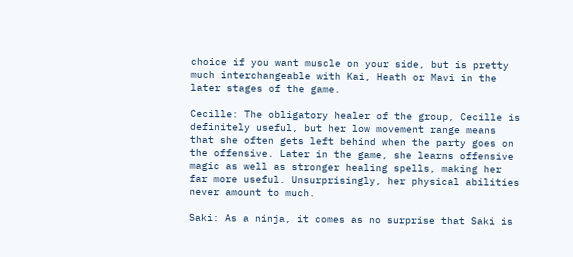choice if you want muscle on your side, but is pretty much interchangeable with Kai, Heath or Mavi in the later stages of the game.

Cecille: The obligatory healer of the group, Cecille is definitely useful, but her low movement range means that she often gets left behind when the party goes on the offensive. Later in the game, she learns offensive magic as well as stronger healing spells, making her far more useful. Unsurprisingly, her physical abilities never amount to much.

Saki: As a ninja, it comes as no surprise that Saki is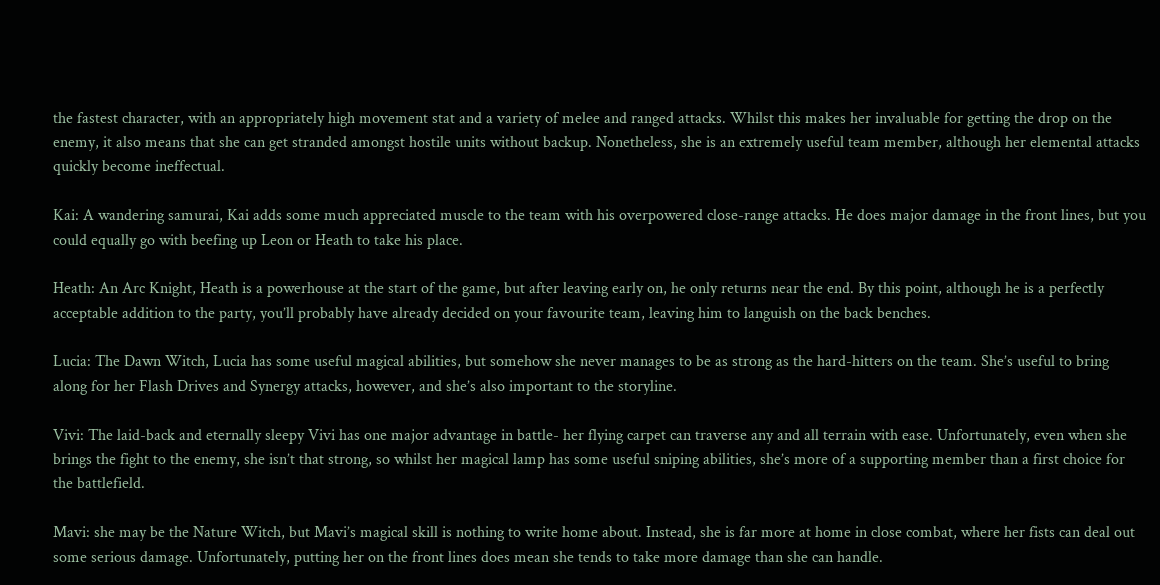the fastest character, with an appropriately high movement stat and a variety of melee and ranged attacks. Whilst this makes her invaluable for getting the drop on the enemy, it also means that she can get stranded amongst hostile units without backup. Nonetheless, she is an extremely useful team member, although her elemental attacks quickly become ineffectual.

Kai: A wandering samurai, Kai adds some much appreciated muscle to the team with his overpowered close-range attacks. He does major damage in the front lines, but you could equally go with beefing up Leon or Heath to take his place.

Heath: An Arc Knight, Heath is a powerhouse at the start of the game, but after leaving early on, he only returns near the end. By this point, although he is a perfectly acceptable addition to the party, you’ll probably have already decided on your favourite team, leaving him to languish on the back benches.

Lucia: The Dawn Witch, Lucia has some useful magical abilities, but somehow she never manages to be as strong as the hard-hitters on the team. She’s useful to bring along for her Flash Drives and Synergy attacks, however, and she’s also important to the storyline.

Vivi: The laid-back and eternally sleepy Vivi has one major advantage in battle- her flying carpet can traverse any and all terrain with ease. Unfortunately, even when she brings the fight to the enemy, she isn’t that strong, so whilst her magical lamp has some useful sniping abilities, she’s more of a supporting member than a first choice for the battlefield.

Mavi: she may be the Nature Witch, but Mavi’s magical skill is nothing to write home about. Instead, she is far more at home in close combat, where her fists can deal out some serious damage. Unfortunately, putting her on the front lines does mean she tends to take more damage than she can handle.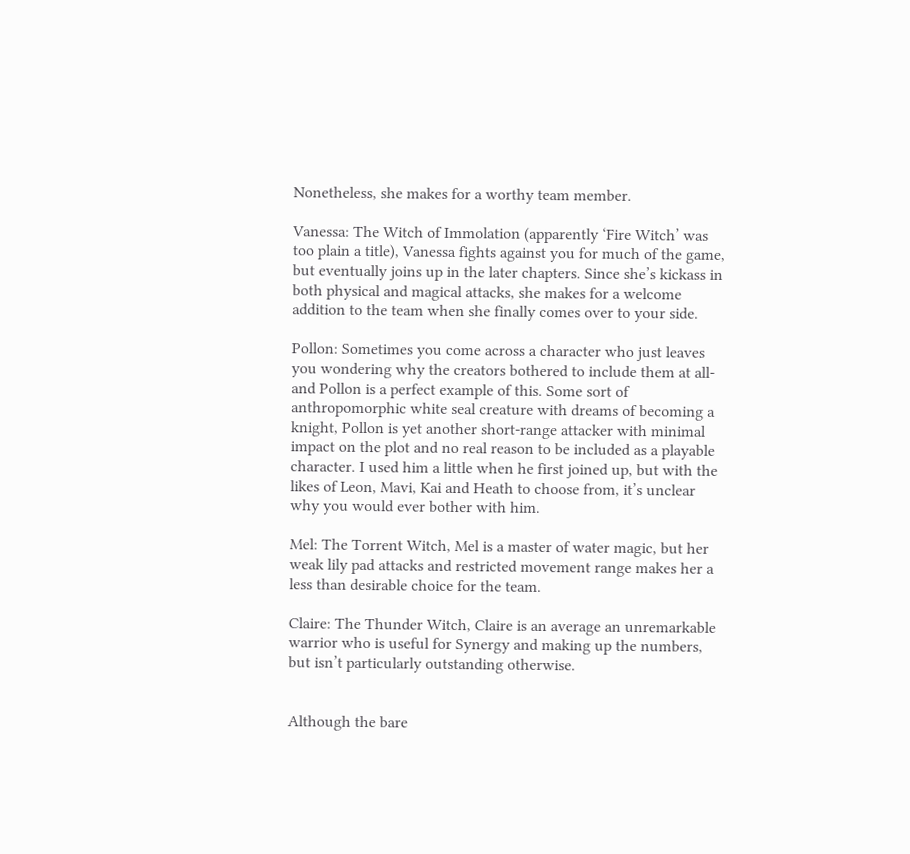Nonetheless, she makes for a worthy team member.

Vanessa: The Witch of Immolation (apparently ‘Fire Witch’ was too plain a title), Vanessa fights against you for much of the game, but eventually joins up in the later chapters. Since she’s kickass in both physical and magical attacks, she makes for a welcome addition to the team when she finally comes over to your side.

Pollon: Sometimes you come across a character who just leaves you wondering why the creators bothered to include them at all- and Pollon is a perfect example of this. Some sort of anthropomorphic white seal creature with dreams of becoming a knight, Pollon is yet another short-range attacker with minimal impact on the plot and no real reason to be included as a playable character. I used him a little when he first joined up, but with the likes of Leon, Mavi, Kai and Heath to choose from, it’s unclear why you would ever bother with him.

Mel: The Torrent Witch, Mel is a master of water magic, but her weak lily pad attacks and restricted movement range makes her a less than desirable choice for the team.

Claire: The Thunder Witch, Claire is an average an unremarkable warrior who is useful for Synergy and making up the numbers, but isn’t particularly outstanding otherwise.


Although the bare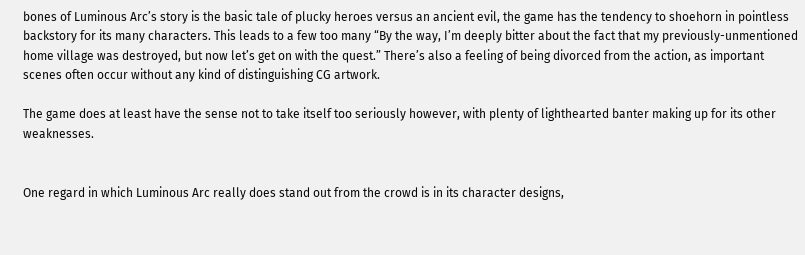bones of Luminous Arc’s story is the basic tale of plucky heroes versus an ancient evil, the game has the tendency to shoehorn in pointless backstory for its many characters. This leads to a few too many “By the way, I’m deeply bitter about the fact that my previously-unmentioned home village was destroyed, but now let’s get on with the quest.” There’s also a feeling of being divorced from the action, as important scenes often occur without any kind of distinguishing CG artwork.

The game does at least have the sense not to take itself too seriously however, with plenty of lighthearted banter making up for its other weaknesses.


One regard in which Luminous Arc really does stand out from the crowd is in its character designs,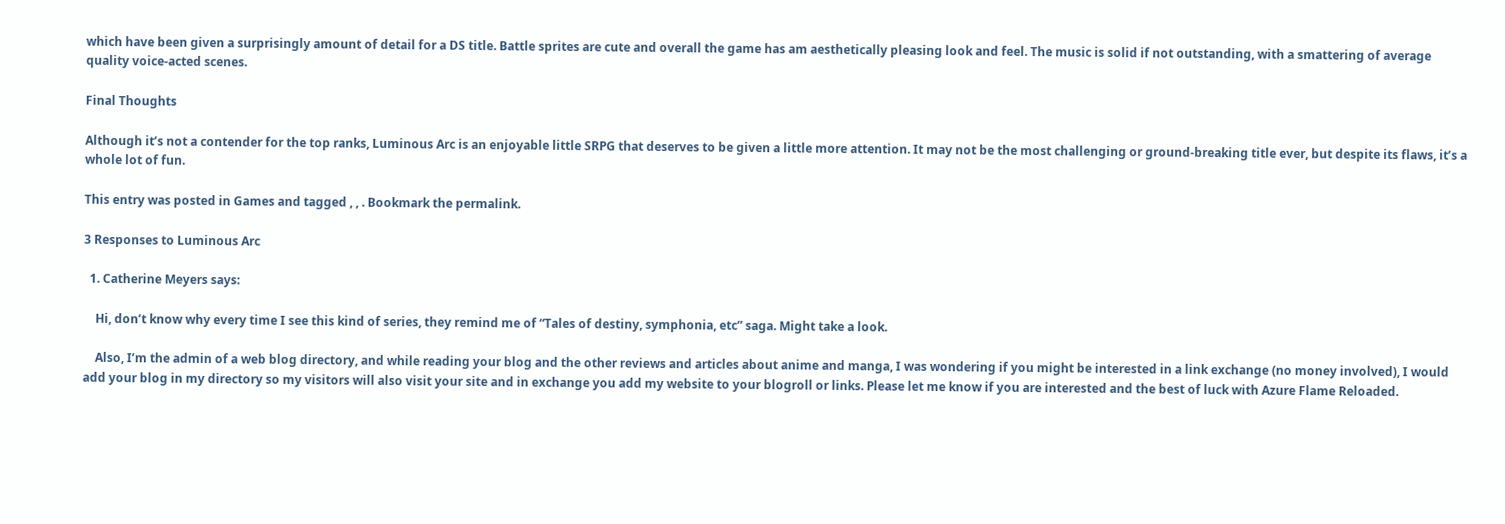which have been given a surprisingly amount of detail for a DS title. Battle sprites are cute and overall the game has am aesthetically pleasing look and feel. The music is solid if not outstanding, with a smattering of average quality voice-acted scenes.

Final Thoughts

Although it’s not a contender for the top ranks, Luminous Arc is an enjoyable little SRPG that deserves to be given a little more attention. It may not be the most challenging or ground-breaking title ever, but despite its flaws, it’s a whole lot of fun.

This entry was posted in Games and tagged , , . Bookmark the permalink.

3 Responses to Luminous Arc

  1. Catherine Meyers says:

    Hi, don’t know why every time I see this kind of series, they remind me of “Tales of destiny, symphonia, etc” saga. Might take a look.

    Also, I’m the admin of a web blog directory, and while reading your blog and the other reviews and articles about anime and manga, I was wondering if you might be interested in a link exchange (no money involved), I would add your blog in my directory so my visitors will also visit your site and in exchange you add my website to your blogroll or links. Please let me know if you are interested and the best of luck with Azure Flame Reloaded.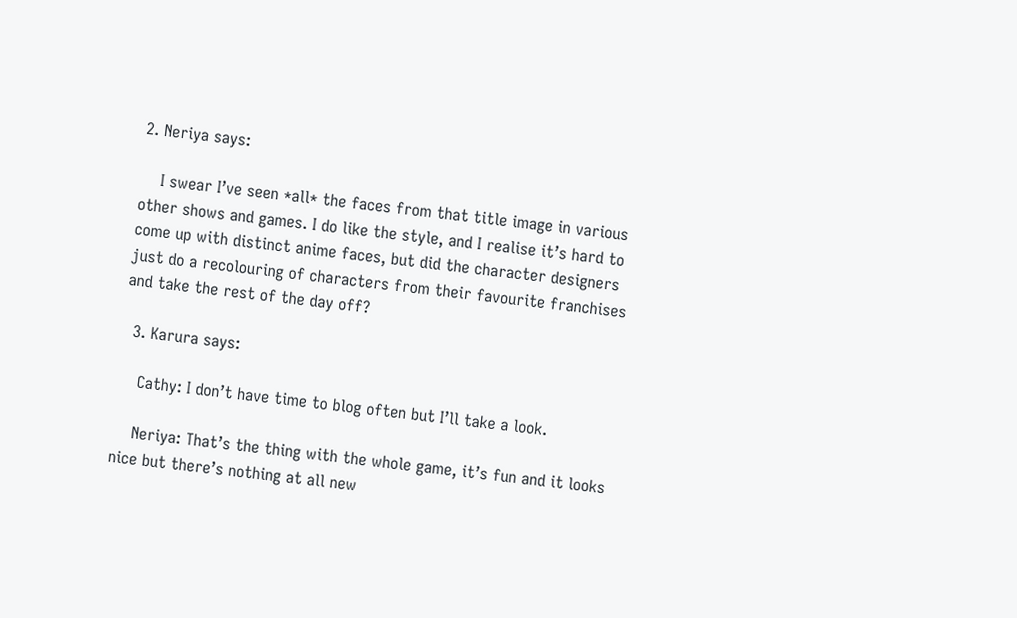2. Neriya says:

    I swear I’ve seen *all* the faces from that title image in various other shows and games. I do like the style, and I realise it’s hard to come up with distinct anime faces, but did the character designers just do a recolouring of characters from their favourite franchises and take the rest of the day off?

  3. Karura says:

    Cathy: I don’t have time to blog often but I’ll take a look.

    Neriya: That’s the thing with the whole game, it’s fun and it looks nice but there’s nothing at all new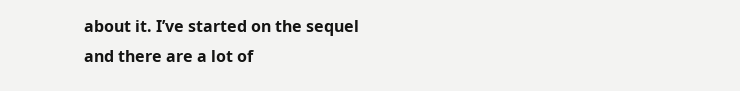about it. I’ve started on the sequel and there are a lot of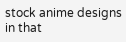stock anime designs in that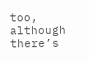too, although there’s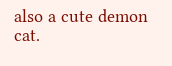also a cute demon cat.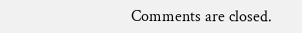Comments are closed.